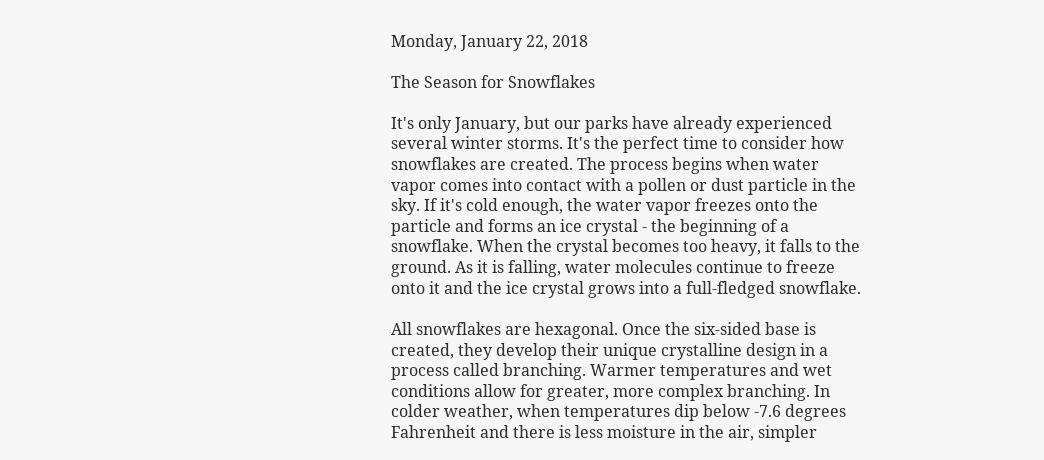Monday, January 22, 2018

The Season for Snowflakes

It's only January, but our parks have already experienced several winter storms. It's the perfect time to consider how snowflakes are created. The process begins when water vapor comes into contact with a pollen or dust particle in the sky. If it's cold enough, the water vapor freezes onto the particle and forms an ice crystal - the beginning of a snowflake. When the crystal becomes too heavy, it falls to the ground. As it is falling, water molecules continue to freeze onto it and the ice crystal grows into a full-fledged snowflake.

All snowflakes are hexagonal. Once the six-sided base is created, they develop their unique crystalline design in a process called branching. Warmer temperatures and wet conditions allow for greater, more complex branching. In colder weather, when temperatures dip below -7.6 degrees Fahrenheit and there is less moisture in the air, simpler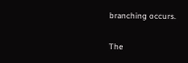branching occurs.

The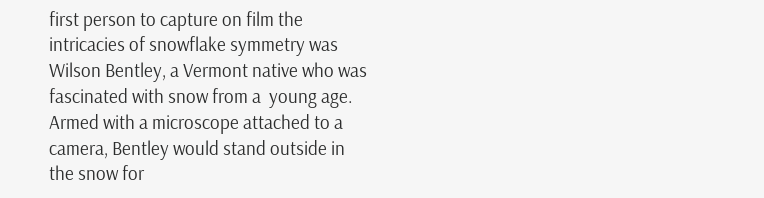first person to capture on film the intricacies of snowflake symmetry was Wilson Bentley, a Vermont native who was fascinated with snow from a  young age. Armed with a microscope attached to a camera, Bentley would stand outside in the snow for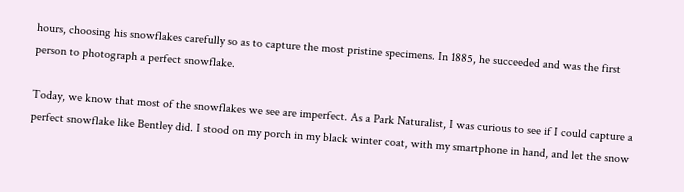hours, choosing his snowflakes carefully so as to capture the most pristine specimens. In 1885, he succeeded and was the first person to photograph a perfect snowflake.

Today, we know that most of the snowflakes we see are imperfect. As a Park Naturalist, I was curious to see if I could capture a perfect snowflake like Bentley did. I stood on my porch in my black winter coat, with my smartphone in hand, and let the snow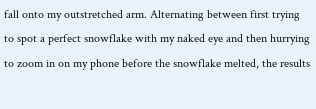fall onto my outstretched arm. Alternating between first trying to spot a perfect snowflake with my naked eye and then hurrying to zoom in on my phone before the snowflake melted, the results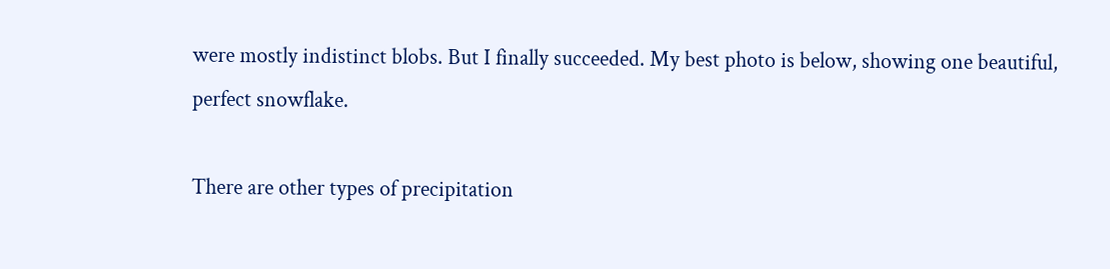were mostly indistinct blobs. But I finally succeeded. My best photo is below, showing one beautiful, perfect snowflake.

There are other types of precipitation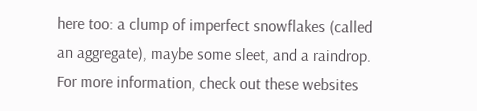here too: a clump of imperfect snowflakes (called an aggregate), maybe some sleet, and a raindrop. For more information, check out these websites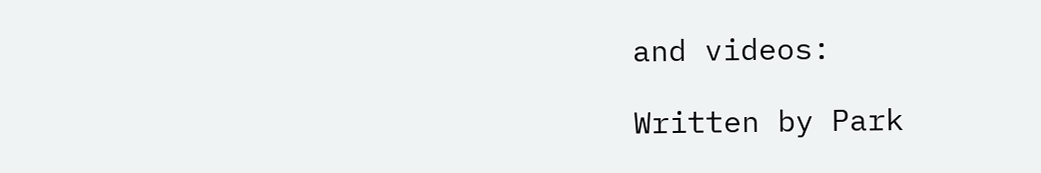and videos:

Written by Park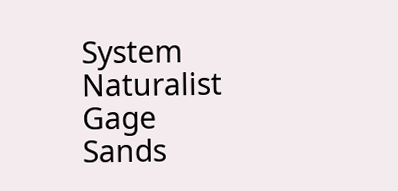System Naturalist Gage Sands